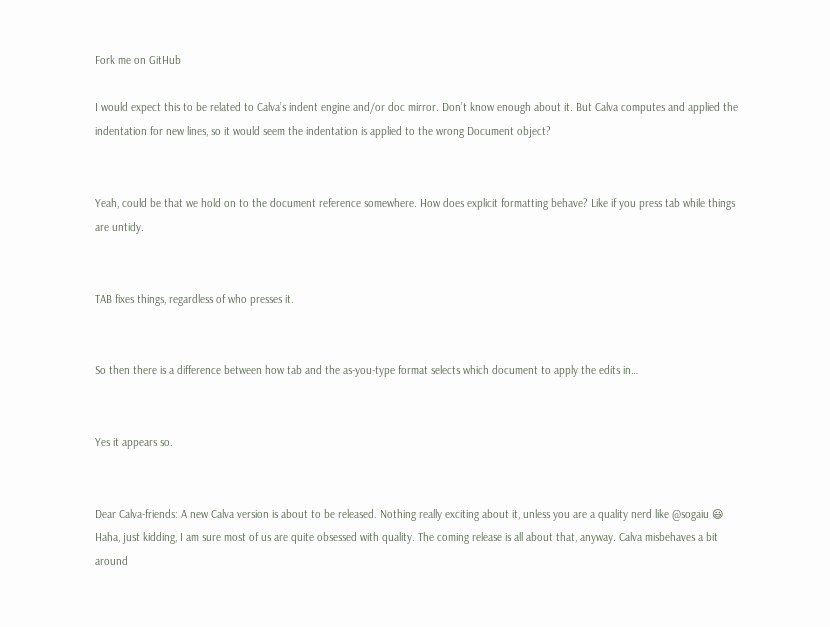Fork me on GitHub

I would expect this to be related to Calva’s indent engine and/or doc mirror. Don’t know enough about it. But Calva computes and applied the indentation for new lines, so it would seem the indentation is applied to the wrong Document object?


Yeah, could be that we hold on to the document reference somewhere. How does explicit formatting behave? Like if you press tab while things are untidy.


TAB fixes things, regardless of who presses it.


So then there is a difference between how tab and the as-you-type format selects which document to apply the edits in…


Yes it appears so.


Dear Calva-friends: A new Calva version is about to be released. Nothing really exciting about it, unless you are a quality nerd like @sogaiu 😃 Haha, just kidding, I am sure most of us are quite obsessed with quality. The coming release is all about that, anyway. Calva misbehaves a bit around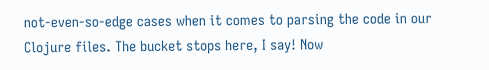not-even-so-edge cases when it comes to parsing the code in our Clojure files. The bucket stops here, I say! Now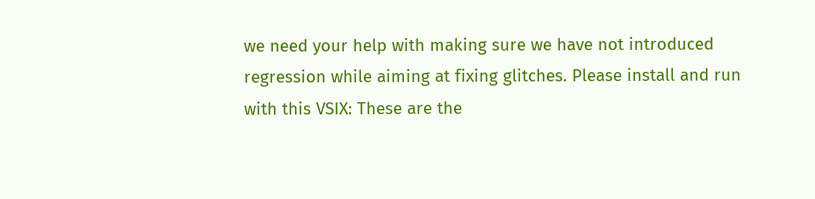we need your help with making sure we have not introduced regression while aiming at fixing glitches. Please install and run with this VSIX: These are the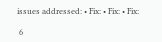issues addressed: • Fix: • Fix: • Fix:

 6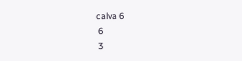calva 6
 6
 3